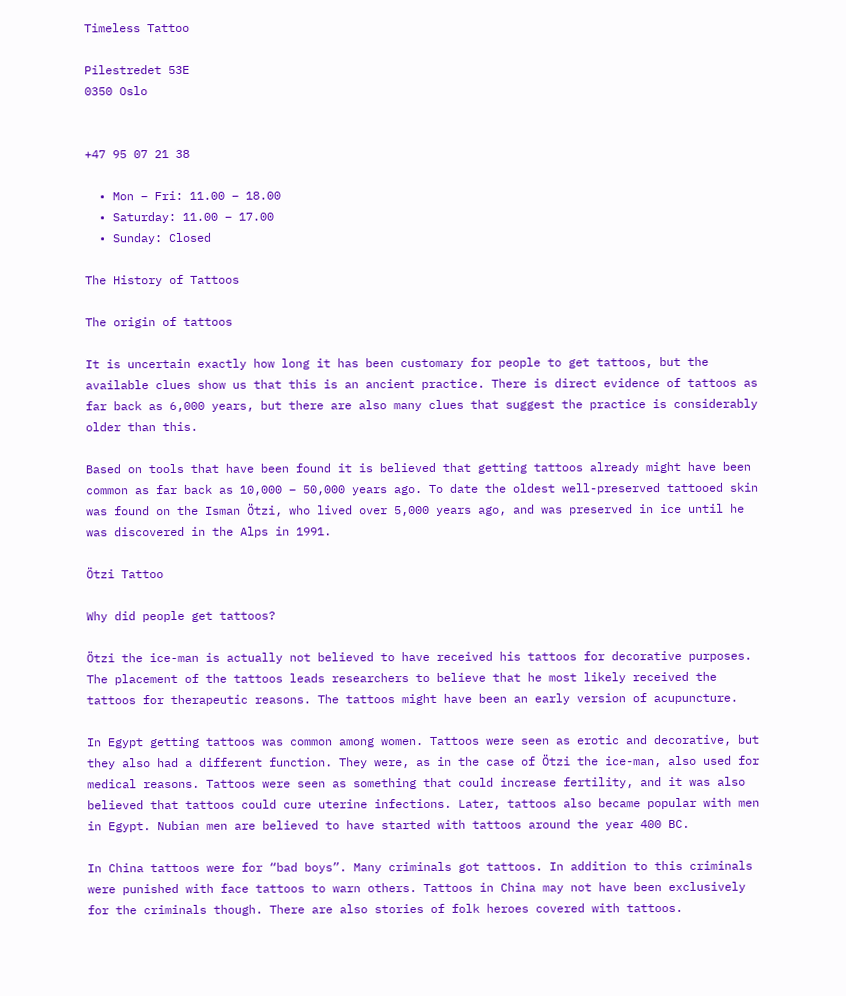Timeless Tattoo

Pilestredet 53E
0350 Oslo


+47 95 07 21 38

  • Mon – Fri: 11.00 – 18.00
  • Saturday: 11.00 – 17.00
  • Sunday: Closed

The History of Tattoos

The origin of tattoos

It is uncertain exactly how long it has been customary for people to get tattoos, but the available clues show us that this is an ancient practice. There is direct evidence of tattoos as far back as 6,000 years, but there are also many clues that suggest the practice is considerably older than this.

Based on tools that have been found it is believed that getting tattoos already might have been common as far back as 10,000 – 50,000 years ago. To date the oldest well-preserved tattooed skin was found on the Isman Ötzi, who lived over 5,000 years ago, and was preserved in ice until he was discovered in the Alps in 1991.

Ötzi Tattoo

Why did people get tattoos?

Ötzi the ice-man is actually not believed to have received his tattoos for decorative purposes. The placement of the tattoos leads researchers to believe that he most likely received the tattoos for therapeutic reasons. The tattoos might have been an early version of acupuncture.

In Egypt getting tattoos was common among women. Tattoos were seen as erotic and decorative, but they also had a different function. They were, as in the case of Ötzi the ice-man, also used for medical reasons. Tattoos were seen as something that could increase fertility, and it was also believed that tattoos could cure uterine infections. Later, tattoos also became popular with men in Egypt. Nubian men are believed to have started with tattoos around the year 400 BC.

In China tattoos were for “bad boys”. Many criminals got tattoos. In addition to this criminals were punished with face tattoos to warn others. Tattoos in China may not have been exclusively for the criminals though. There are also stories of folk heroes covered with tattoos.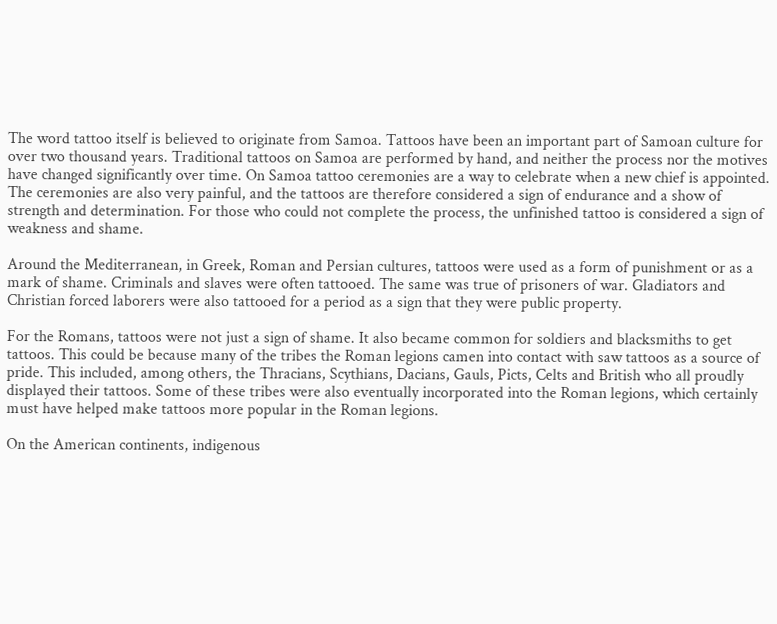The word tattoo itself is believed to originate from Samoa. Tattoos have been an important part of Samoan culture for over two thousand years. Traditional tattoos on Samoa are performed by hand, and neither the process nor the motives have changed significantly over time. On Samoa tattoo ceremonies are a way to celebrate when a new chief is appointed. The ceremonies are also very painful, and the tattoos are therefore considered a sign of endurance and a show of strength and determination. For those who could not complete the process, the unfinished tattoo is considered a sign of weakness and shame.

Around the Mediterranean, in Greek, Roman and Persian cultures, tattoos were used as a form of punishment or as a mark of shame. Criminals and slaves were often tattooed. The same was true of prisoners of war. Gladiators and Christian forced laborers were also tattooed for a period as a sign that they were public property.

For the Romans, tattoos were not just a sign of shame. It also became common for soldiers and blacksmiths to get tattoos. This could be because many of the tribes the Roman legions camen into contact with saw tattoos as a source of pride. This included, among others, the Thracians, Scythians, Dacians, Gauls, Picts, Celts and British who all proudly displayed their tattoos. Some of these tribes were also eventually incorporated into the Roman legions, which certainly must have helped make tattoos more popular in the Roman legions.

On the American continents, indigenous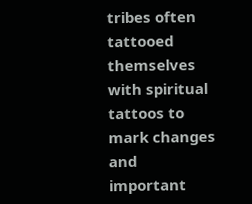tribes often tattooed themselves with spiritual tattoos to mark changes and important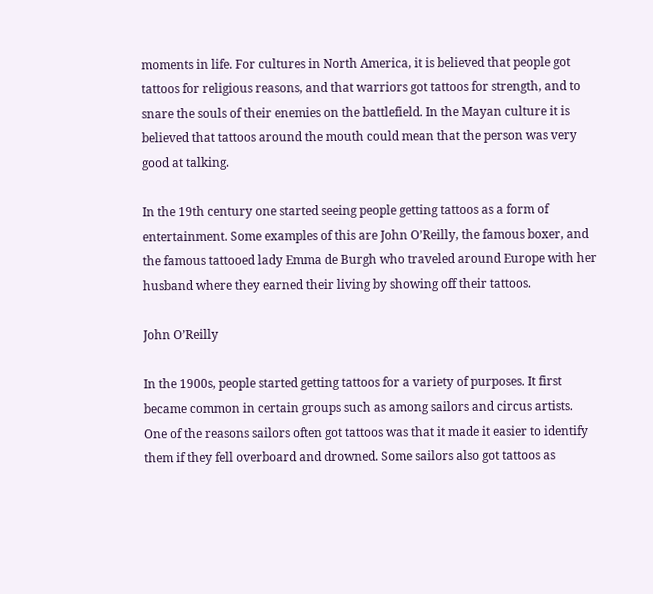moments in life. For cultures in North America, it is believed that people got tattoos for religious reasons, and that warriors got tattoos for strength, and to snare the souls of their enemies on the battlefield. In the Mayan culture it is believed that tattoos around the mouth could mean that the person was very good at talking.

In the 19th century one started seeing people getting tattoos as a form of entertainment. Some examples of this are John O’Reilly, the famous boxer, and the famous tattooed lady Emma de Burgh who traveled around Europe with her husband where they earned their living by showing off their tattoos.

John O’Reilly

In the 1900s, people started getting tattoos for a variety of purposes. It first became common in certain groups such as among sailors and circus artists. One of the reasons sailors often got tattoos was that it made it easier to identify them if they fell overboard and drowned. Some sailors also got tattoos as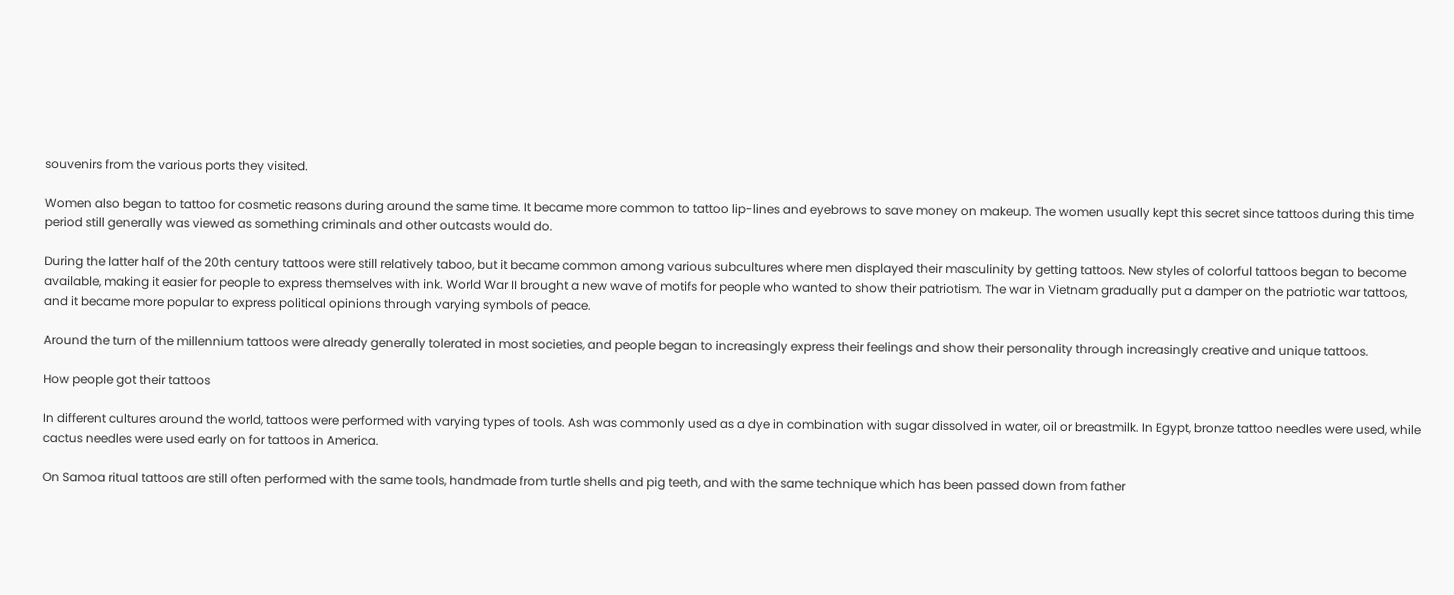souvenirs from the various ports they visited.

Women also began to tattoo for cosmetic reasons during around the same time. It became more common to tattoo lip-lines and eyebrows to save money on makeup. The women usually kept this secret since tattoos during this time period still generally was viewed as something criminals and other outcasts would do.

During the latter half of the 20th century tattoos were still relatively taboo, but it became common among various subcultures where men displayed their masculinity by getting tattoos. New styles of colorful tattoos began to become available, making it easier for people to express themselves with ink. World War II brought a new wave of motifs for people who wanted to show their patriotism. The war in Vietnam gradually put a damper on the patriotic war tattoos, and it became more popular to express political opinions through varying symbols of peace.

Around the turn of the millennium tattoos were already generally tolerated in most societies, and people began to increasingly express their feelings and show their personality through increasingly creative and unique tattoos.

How people got their tattoos

In different cultures around the world, tattoos were performed with varying types of tools. Ash was commonly used as a dye in combination with sugar dissolved in water, oil or breastmilk. In Egypt, bronze tattoo needles were used, while cactus needles were used early on for tattoos in America.

On Samoa ritual tattoos are still often performed with the same tools, handmade from turtle shells and pig teeth, and with the same technique which has been passed down from father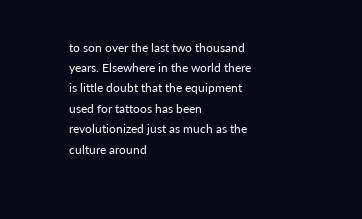to son over the last two thousand years. Elsewhere in the world there is little doubt that the equipment used for tattoos has been revolutionized just as much as the culture around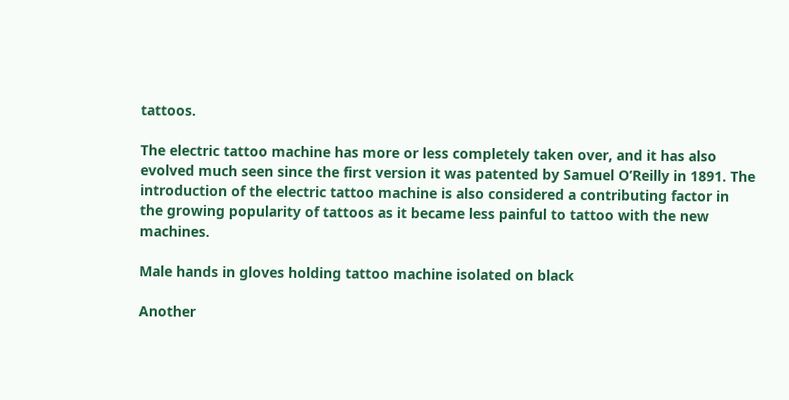tattoos.

The electric tattoo machine has more or less completely taken over, and it has also evolved much seen since the first version it was patented by Samuel O’Reilly in 1891. The introduction of the electric tattoo machine is also considered a contributing factor in the growing popularity of tattoos as it became less painful to tattoo with the new machines.

Male hands in gloves holding tattoo machine isolated on black

Another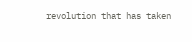revolution that has taken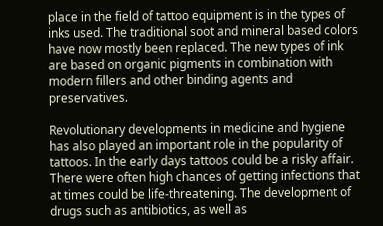place in the field of tattoo equipment is in the types of inks used. The traditional soot and mineral based colors have now mostly been replaced. The new types of ink are based on organic pigments in combination with modern fillers and other binding agents and preservatives.

Revolutionary developments in medicine and hygiene has also played an important role in the popularity of tattoos. In the early days tattoos could be a risky affair. There were often high chances of getting infections that at times could be life-threatening. The development of drugs such as antibiotics, as well as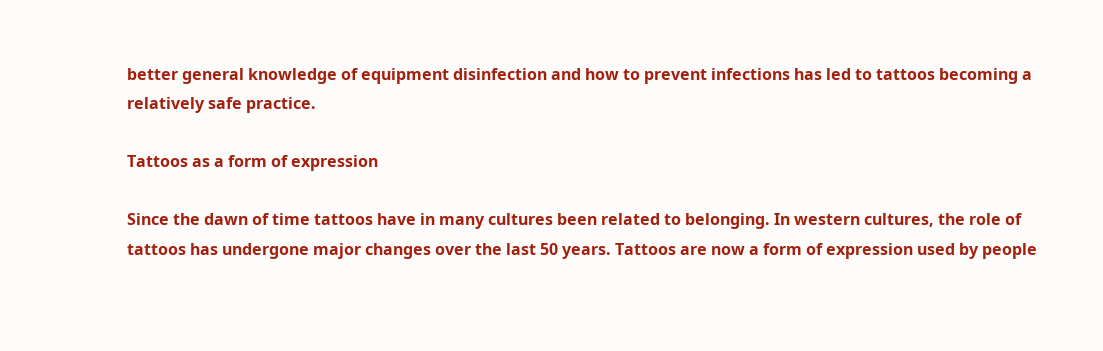better general knowledge of equipment disinfection and how to prevent infections has led to tattoos becoming a relatively safe practice.

Tattoos as a form of expression

Since the dawn of time tattoos have in many cultures been related to belonging. In western cultures, the role of tattoos has undergone major changes over the last 50 years. Tattoos are now a form of expression used by people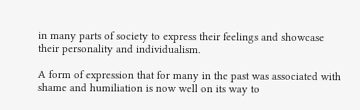in many parts of society to express their feelings and showcase their personality and individualism.

A form of expression that for many in the past was associated with shame and humiliation is now well on its way to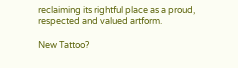reclaiming its rightful place as a proud, respected and valued artform.

New Tattoo?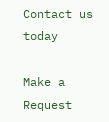Contact us today

Make a Request